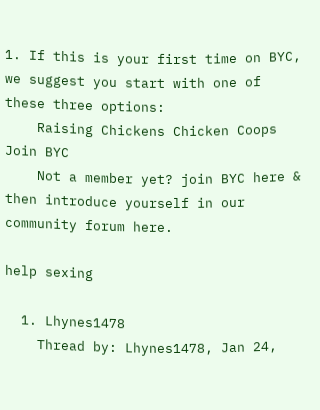1. If this is your first time on BYC, we suggest you start with one of these three options:
    Raising Chickens Chicken Coops Join BYC
    Not a member yet? join BYC here & then introduce yourself in our community forum here.

help sexing

  1. Lhynes1478
    Thread by: Lhynes1478, Jan 24,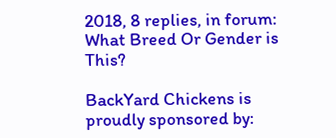2018, 8 replies, in forum: What Breed Or Gender is This?

BackYard Chickens is proudly sponsored by: